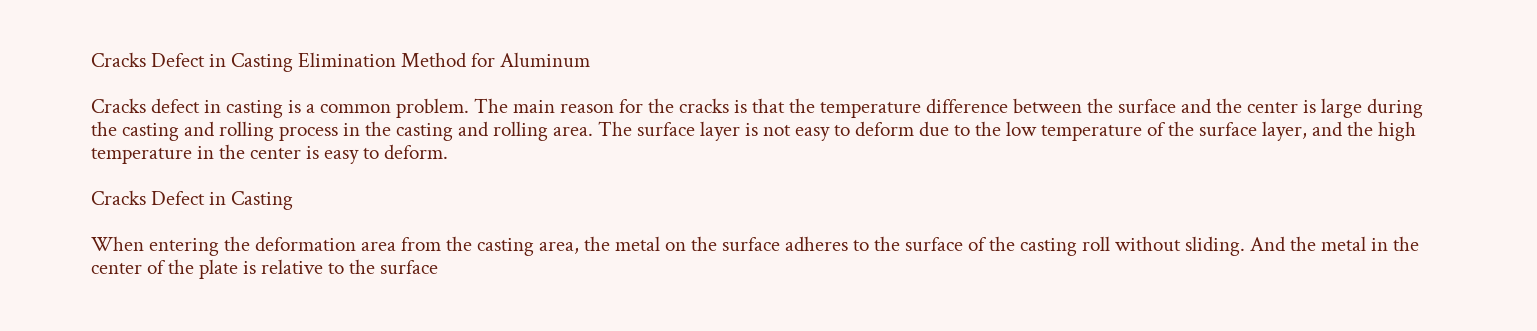Cracks Defect in Casting Elimination Method for Aluminum

Cracks defect in casting is a common problem. The main reason for the cracks is that the temperature difference between the surface and the center is large during the casting and rolling process in the casting and rolling area. The surface layer is not easy to deform due to the low temperature of the surface layer, and the high temperature in the center is easy to deform.

Cracks Defect in Casting

When entering the deformation area from the casting area, the metal on the surface adheres to the surface of the casting roll without sliding. And the metal in the center of the plate is relative to the surface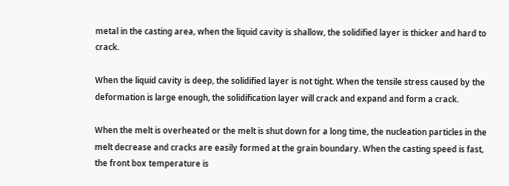metal in the casting area, when the liquid cavity is shallow, the solidified layer is thicker and hard to crack.

When the liquid cavity is deep, the solidified layer is not tight. When the tensile stress caused by the deformation is large enough, the solidification layer will crack and expand and form a crack.

When the melt is overheated or the melt is shut down for a long time, the nucleation particles in the melt decrease and cracks are easily formed at the grain boundary. When the casting speed is fast, the front box temperature is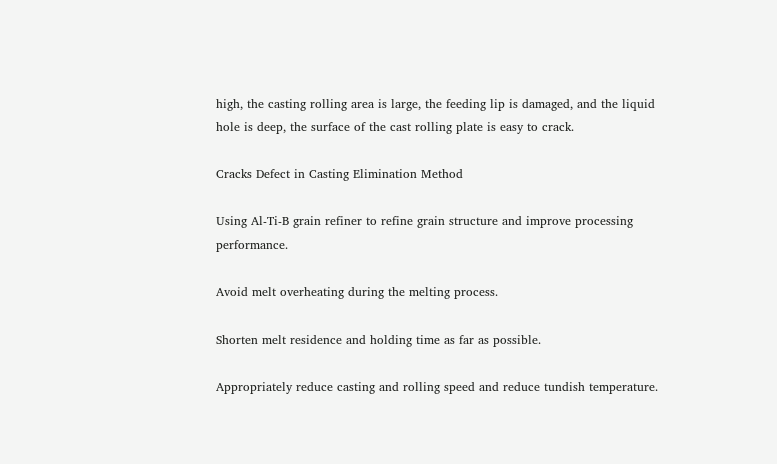high, the casting rolling area is large, the feeding lip is damaged, and the liquid hole is deep, the surface of the cast rolling plate is easy to crack.

Cracks Defect in Casting Elimination Method

Using Al-Ti-B grain refiner to refine grain structure and improve processing performance.

Avoid melt overheating during the melting process.

Shorten melt residence and holding time as far as possible.

Appropriately reduce casting and rolling speed and reduce tundish temperature.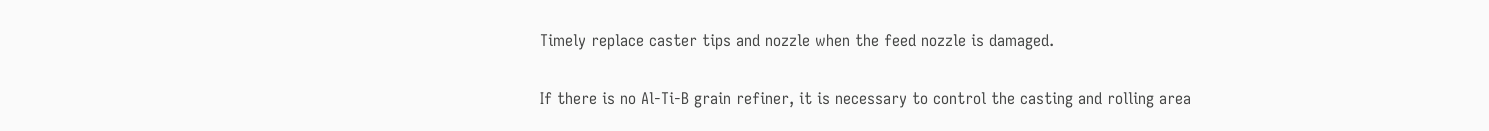Timely replace caster tips and nozzle when the feed nozzle is damaged.

If there is no Al-Ti-B grain refiner, it is necessary to control the casting and rolling area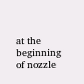at the beginning of nozzle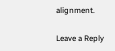alignment.

Leave a Reply